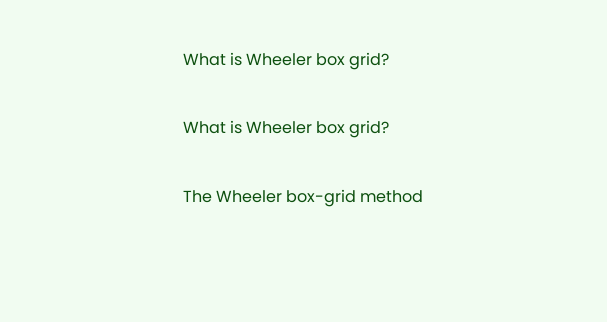What is Wheeler box grid?

What is Wheeler box grid?

The Wheeler box-grid method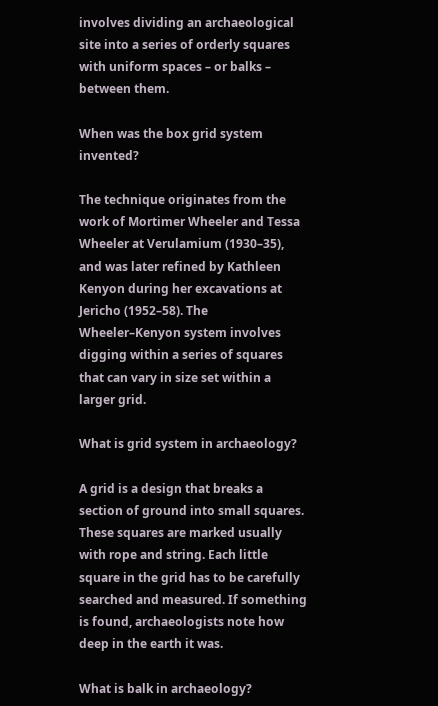involves dividing an archaeological site into a series of orderly squares with uniform spaces – or balks – between them.

When was the box grid system invented?

The technique originates from the work of Mortimer Wheeler and Tessa Wheeler at Verulamium (1930–35), and was later refined by Kathleen Kenyon during her excavations at Jericho (1952–58). The Wheeler–Kenyon system involves digging within a series of squares that can vary in size set within a larger grid.

What is grid system in archaeology?

A grid is a design that breaks a section of ground into small squares. These squares are marked usually with rope and string. Each little square in the grid has to be carefully searched and measured. If something is found, archaeologists note how deep in the earth it was.

What is balk in archaeology?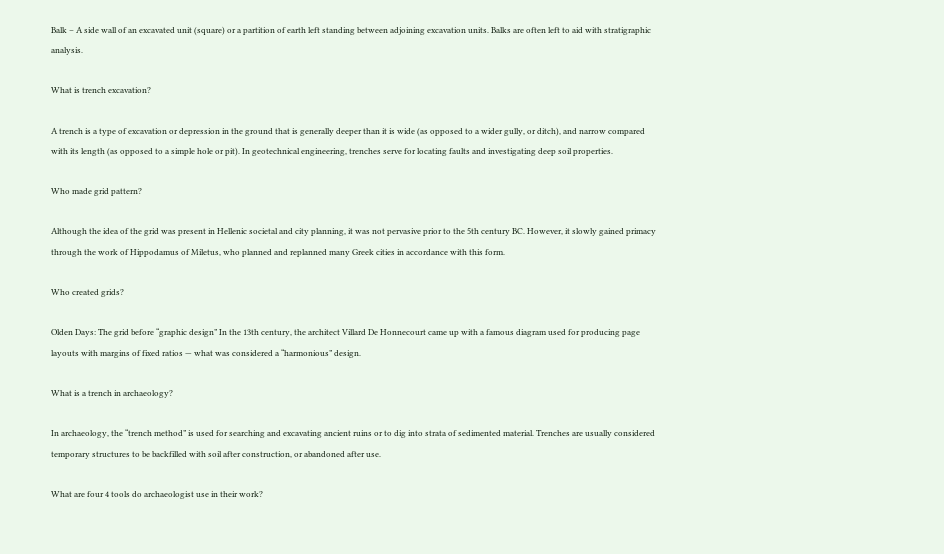Balk – A side wall of an excavated unit (square) or a partition of earth left standing between adjoining excavation units. Balks are often left to aid with stratigraphic analysis.

What is trench excavation?

A trench is a type of excavation or depression in the ground that is generally deeper than it is wide (as opposed to a wider gully, or ditch), and narrow compared with its length (as opposed to a simple hole or pit). In geotechnical engineering, trenches serve for locating faults and investigating deep soil properties.

Who made grid pattern?

Although the idea of the grid was present in Hellenic societal and city planning, it was not pervasive prior to the 5th century BC. However, it slowly gained primacy through the work of Hippodamus of Miletus, who planned and replanned many Greek cities in accordance with this form.

Who created grids?

Olden Days: The grid before “graphic design” In the 13th century, the architect Villard De Honnecourt came up with a famous diagram used for producing page layouts with margins of fixed ratios — what was considered a “harmonious” design.

What is a trench in archaeology?

In archaeology, the “trench method” is used for searching and excavating ancient ruins or to dig into strata of sedimented material. Trenches are usually considered temporary structures to be backfilled with soil after construction, or abandoned after use.

What are four 4 tools do archaeologist use in their work?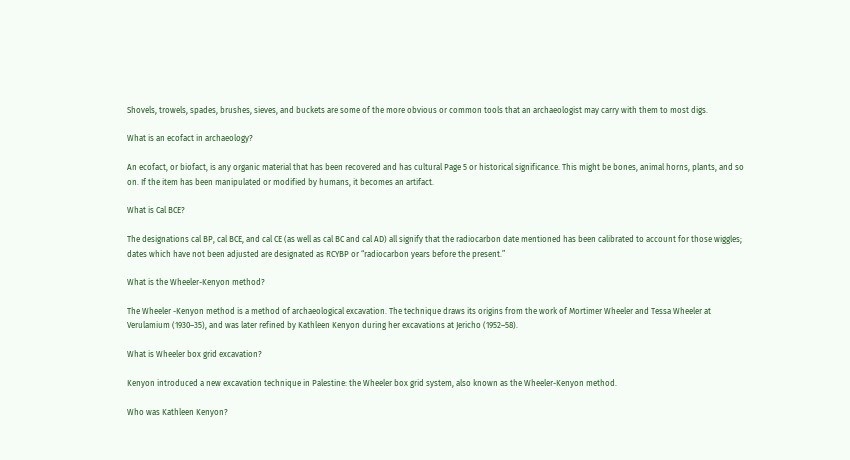Shovels, trowels, spades, brushes, sieves, and buckets are some of the more obvious or common tools that an archaeologist may carry with them to most digs.

What is an ecofact in archaeology?

An ecofact, or biofact, is any organic material that has been recovered and has cultural Page 5 or historical significance. This might be bones, animal horns, plants, and so on. If the item has been manipulated or modified by humans, it becomes an artifact.

What is Cal BCE?

The designations cal BP, cal BCE, and cal CE (as well as cal BC and cal AD) all signify that the radiocarbon date mentioned has been calibrated to account for those wiggles; dates which have not been adjusted are designated as RCYBP or “radiocarbon years before the present.”

What is the Wheeler-Kenyon method?

The Wheeler -Kenyon method is a method of archaeological excavation. The technique draws its origins from the work of Mortimer Wheeler and Tessa Wheeler at Verulamium (1930–35), and was later refined by Kathleen Kenyon during her excavations at Jericho (1952–58).

What is Wheeler box grid excavation?

Kenyon introduced a new excavation technique in Palestine: the Wheeler box grid system, also known as the Wheeler-Kenyon method.

Who was Kathleen Kenyon?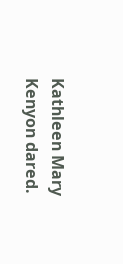Kathleen Mary Kenyon dared.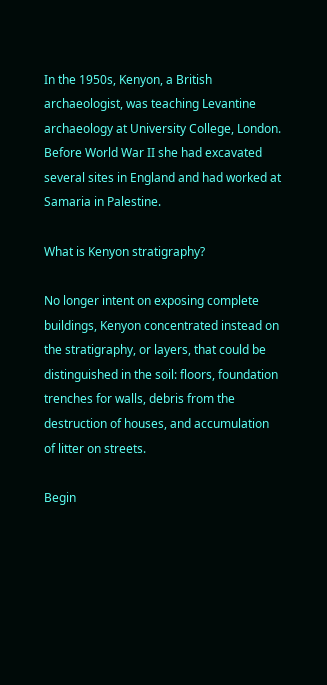In the 1950s, Kenyon, a British archaeologist, was teaching Levantine archaeology at University College, London. Before World War II she had excavated several sites in England and had worked at Samaria in Palestine.

What is Kenyon stratigraphy?

No longer intent on exposing complete buildings, Kenyon concentrated instead on the stratigraphy, or layers, that could be distinguished in the soil: floors, foundation trenches for walls, debris from the destruction of houses, and accumulation of litter on streets.

Begin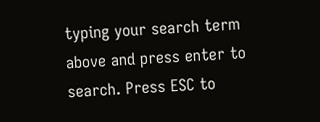typing your search term above and press enter to search. Press ESC to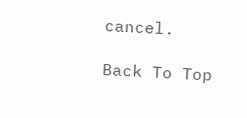cancel.

Back To Top